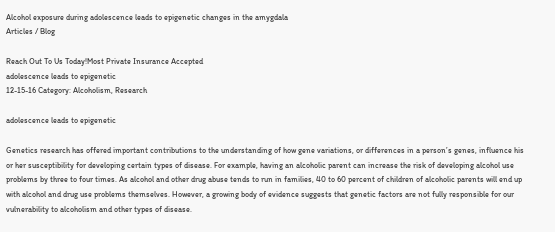Alcohol exposure during adolescence leads to epigenetic changes in the amygdala
Articles / Blog

Reach Out To Us Today!Most Private Insurance Accepted
adolescence leads to epigenetic
12-15-16 Category: Alcoholism, Research

adolescence leads to epigenetic

Genetics research has offered important contributions to the understanding of how gene variations, or differences in a person’s genes, influence his or her susceptibility for developing certain types of disease. For example, having an alcoholic parent can increase the risk of developing alcohol use problems by three to four times. As alcohol and other drug abuse tends to run in families, 40 to 60 percent of children of alcoholic parents will end up with alcohol and drug use problems themselves. However, a growing body of evidence suggests that genetic factors are not fully responsible for our vulnerability to alcoholism and other types of disease.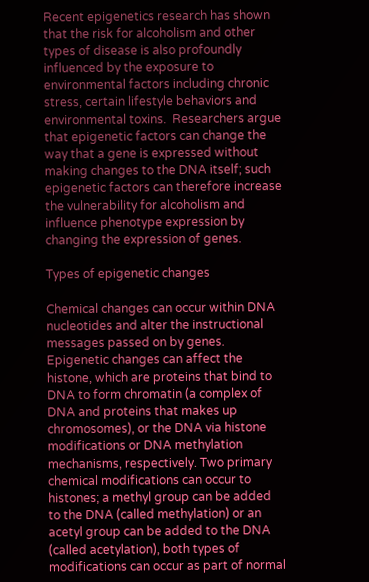Recent epigenetics research has shown that the risk for alcoholism and other types of disease is also profoundly influenced by the exposure to environmental factors including chronic stress, certain lifestyle behaviors and environmental toxins.  Researchers argue that epigenetic factors can change the way that a gene is expressed without making changes to the DNA itself; such epigenetic factors can therefore increase the vulnerability for alcoholism and influence phenotype expression by changing the expression of genes.

Types of epigenetic changes

Chemical changes can occur within DNA nucleotides and alter the instructional messages passed on by genes. Epigenetic changes can affect the histone, which are proteins that bind to DNA to form chromatin (a complex of DNA and proteins that makes up chromosomes), or the DNA via histone modifications or DNA methylation mechanisms, respectively. Two primary chemical modifications can occur to histones; a methyl group can be added to the DNA (called methylation) or an acetyl group can be added to the DNA (called acetylation), both types of modifications can occur as part of normal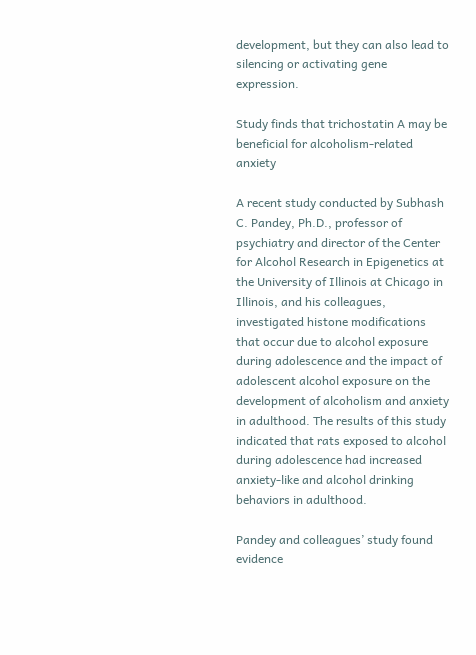development, but they can also lead to silencing or activating gene expression.

Study finds that trichostatin A may be beneficial for alcoholism-related anxiety

A recent study conducted by Subhash C. Pandey, Ph.D., professor of psychiatry and director of the Center for Alcohol Research in Epigenetics at the University of Illinois at Chicago in Illinois, and his colleagues, investigated histone modifications that occur due to alcohol exposure during adolescence and the impact of adolescent alcohol exposure on the development of alcoholism and anxiety in adulthood. The results of this study indicated that rats exposed to alcohol during adolescence had increased anxiety-like and alcohol drinking behaviors in adulthood.

Pandey and colleagues’ study found evidence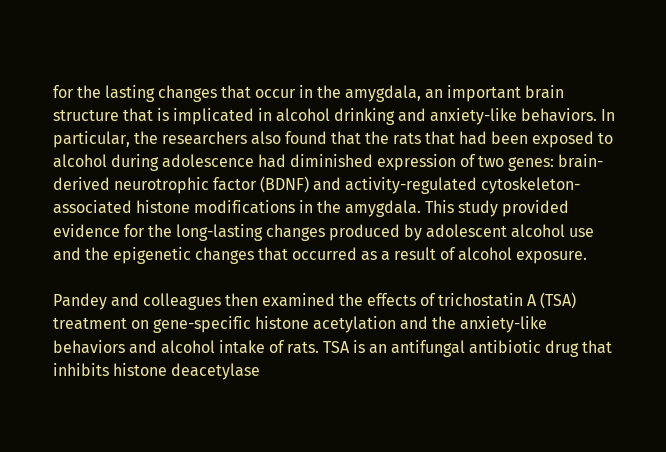for the lasting changes that occur in the amygdala, an important brain structure that is implicated in alcohol drinking and anxiety-like behaviors. In particular, the researchers also found that the rats that had been exposed to alcohol during adolescence had diminished expression of two genes: brain-derived neurotrophic factor (BDNF) and activity-regulated cytoskeleton-associated histone modifications in the amygdala. This study provided evidence for the long-lasting changes produced by adolescent alcohol use and the epigenetic changes that occurred as a result of alcohol exposure.

Pandey and colleagues then examined the effects of trichostatin A (TSA) treatment on gene-specific histone acetylation and the anxiety-like behaviors and alcohol intake of rats. TSA is an antifungal antibiotic drug that inhibits histone deacetylase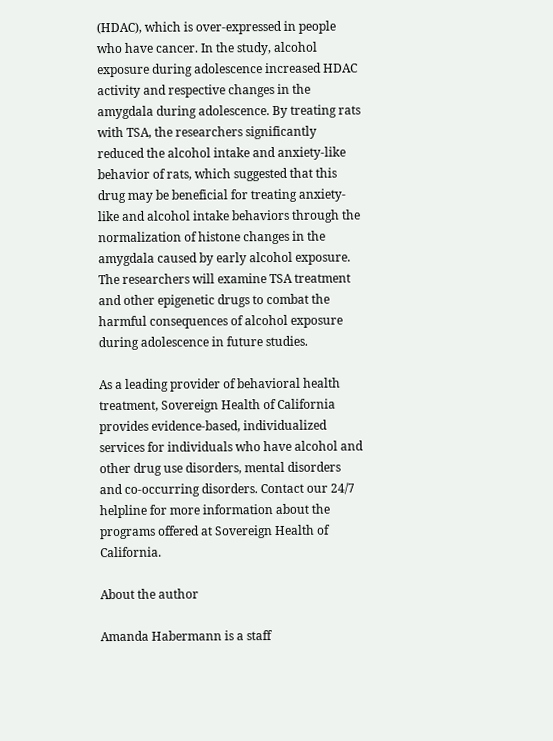(HDAC), which is over-expressed in people who have cancer. In the study, alcohol exposure during adolescence increased HDAC activity and respective changes in the amygdala during adolescence. By treating rats with TSA, the researchers significantly reduced the alcohol intake and anxiety-like behavior of rats, which suggested that this drug may be beneficial for treating anxiety-like and alcohol intake behaviors through the normalization of histone changes in the amygdala caused by early alcohol exposure. The researchers will examine TSA treatment and other epigenetic drugs to combat the harmful consequences of alcohol exposure during adolescence in future studies.

As a leading provider of behavioral health treatment, Sovereign Health of California provides evidence-based, individualized services for individuals who have alcohol and other drug use disorders, mental disorders and co-occurring disorders. Contact our 24/7 helpline for more information about the programs offered at Sovereign Health of California.

About the author

Amanda Habermann is a staff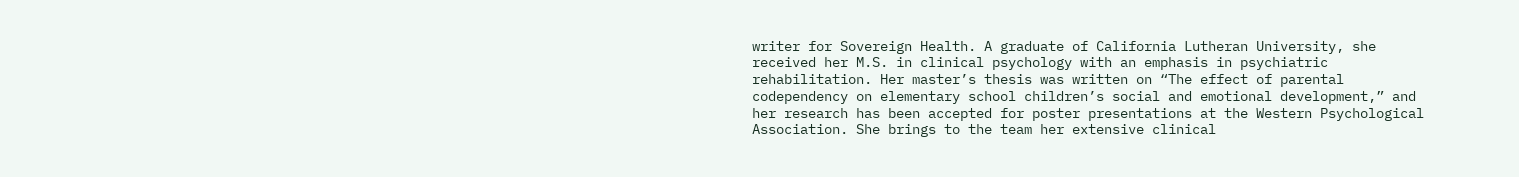writer for Sovereign Health. A graduate of California Lutheran University, she received her M.S. in clinical psychology with an emphasis in psychiatric rehabilitation. Her master’s thesis was written on “The effect of parental codependency on elementary school children’s social and emotional development,” and her research has been accepted for poster presentations at the Western Psychological Association. She brings to the team her extensive clinical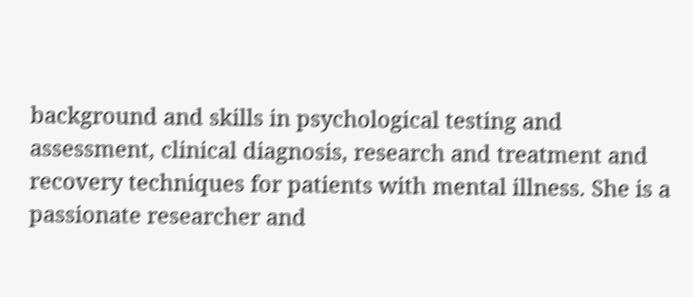background and skills in psychological testing and assessment, clinical diagnosis, research and treatment and recovery techniques for patients with mental illness. She is a passionate researcher and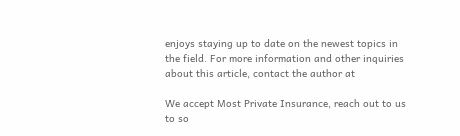enjoys staying up to date on the newest topics in the field. For more information and other inquiries about this article, contact the author at

We accept Most Private Insurance, reach out to us to so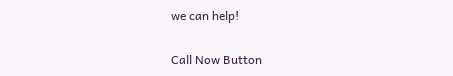we can help!

Call Now Button